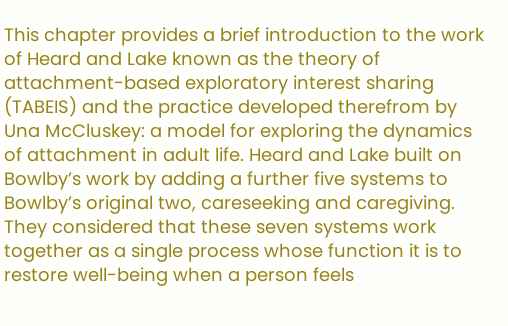This chapter provides a brief introduction to the work of Heard and Lake known as the theory of attachment-based exploratory interest sharing (TABEIS) and the practice developed therefrom by Una McCluskey: a model for exploring the dynamics of attachment in adult life. Heard and Lake built on Bowlby’s work by adding a further five systems to Bowlby’s original two, careseeking and caregiving. They considered that these seven systems work together as a single process whose function it is to restore well-being when a person feels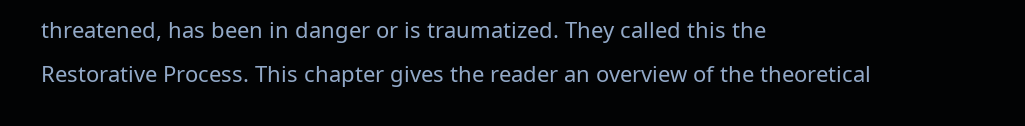threatened, has been in danger or is traumatized. They called this the Restorative Process. This chapter gives the reader an overview of the theoretical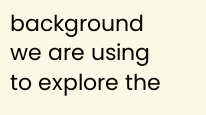background we are using to explore the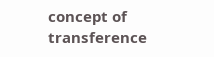concept of transference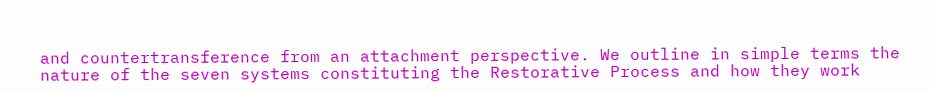and countertransference from an attachment perspective. We outline in simple terms the nature of the seven systems constituting the Restorative Process and how they work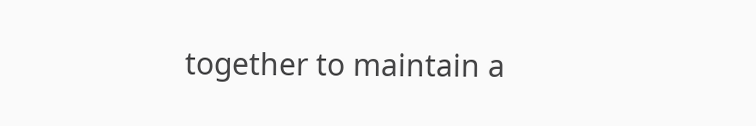together to maintain a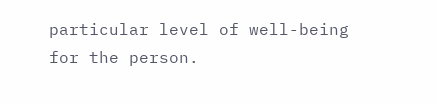particular level of well-being for the person.